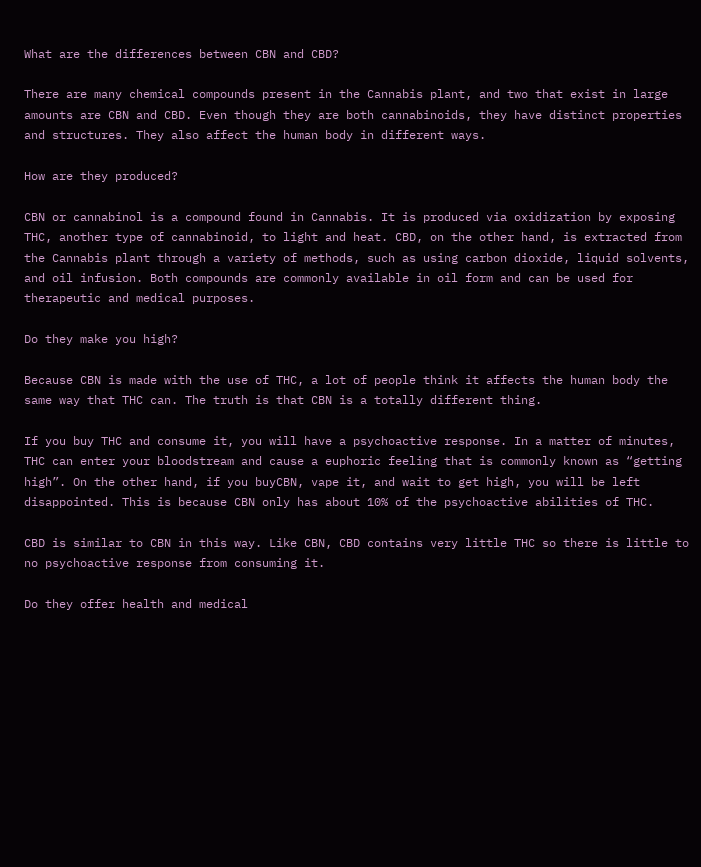What are the differences between CBN and CBD?

There are many chemical compounds present in the Cannabis plant, and two that exist in large amounts are CBN and CBD. Even though they are both cannabinoids, they have distinct properties and structures. They also affect the human body in different ways.

How are they produced?

CBN or cannabinol is a compound found in Cannabis. It is produced via oxidization by exposing THC, another type of cannabinoid, to light and heat. CBD, on the other hand, is extracted from the Cannabis plant through a variety of methods, such as using carbon dioxide, liquid solvents, and oil infusion. Both compounds are commonly available in oil form and can be used for therapeutic and medical purposes.

Do they make you high?

Because CBN is made with the use of THC, a lot of people think it affects the human body the same way that THC can. The truth is that CBN is a totally different thing.

If you buy THC and consume it, you will have a psychoactive response. In a matter of minutes, THC can enter your bloodstream and cause a euphoric feeling that is commonly known as “getting high”. On the other hand, if you buyCBN, vape it, and wait to get high, you will be left disappointed. This is because CBN only has about 10% of the psychoactive abilities of THC.

CBD is similar to CBN in this way. Like CBN, CBD contains very little THC so there is little to no psychoactive response from consuming it.

Do they offer health and medical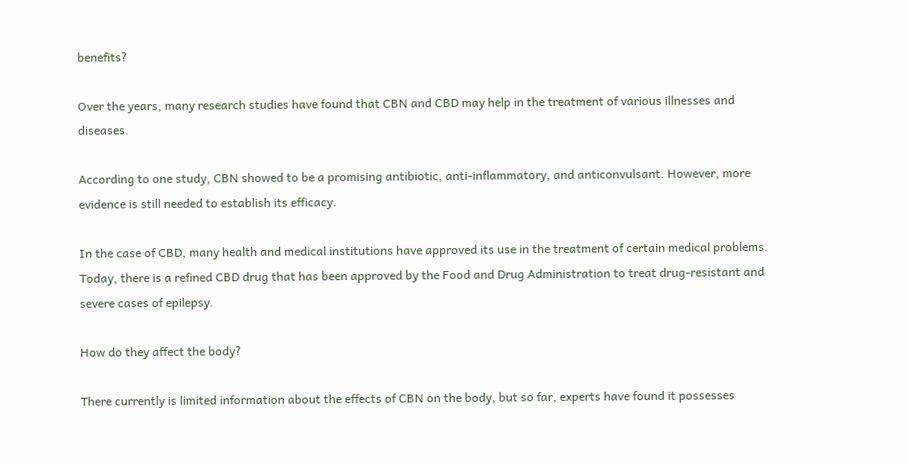benefits?

Over the years, many research studies have found that CBN and CBD may help in the treatment of various illnesses and diseases.

According to one study, CBN showed to be a promising antibiotic, anti-inflammatory, and anticonvulsant. However, more evidence is still needed to establish its efficacy.

In the case of CBD, many health and medical institutions have approved its use in the treatment of certain medical problems. Today, there is a refined CBD drug that has been approved by the Food and Drug Administration to treat drug-resistant and severe cases of epilepsy.

How do they affect the body?

There currently is limited information about the effects of CBN on the body, but so far, experts have found it possesses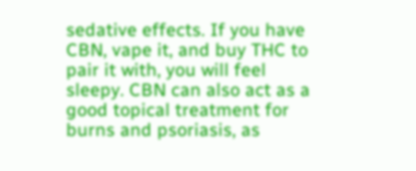sedative effects. If you have CBN, vape it, and buy THC to pair it with, you will feel sleepy. CBN can also act as a good topical treatment for burns and psoriasis, as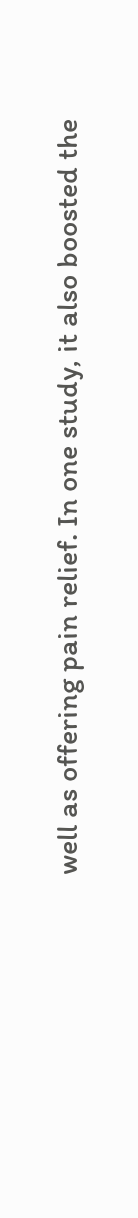well as offering pain relief. In one study, it also boosted the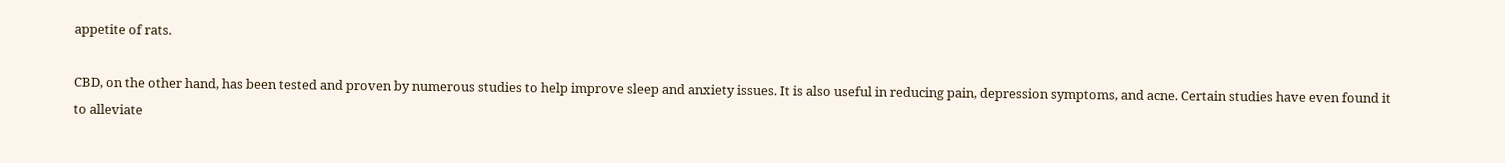appetite of rats.

CBD, on the other hand, has been tested and proven by numerous studies to help improve sleep and anxiety issues. It is also useful in reducing pain, depression symptoms, and acne. Certain studies have even found it to alleviate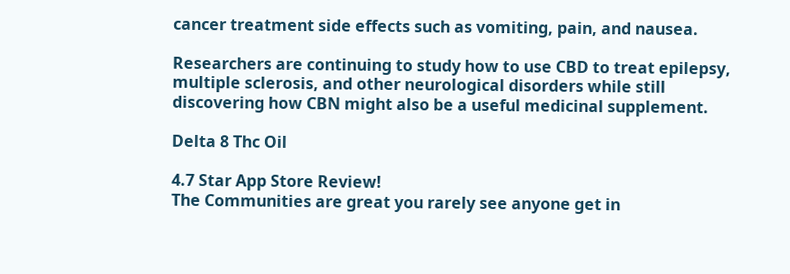cancer treatment side effects such as vomiting, pain, and nausea.

Researchers are continuing to study how to use CBD to treat epilepsy, multiple sclerosis, and other neurological disorders while still discovering how CBN might also be a useful medicinal supplement.

Delta 8 Thc Oil

4.7 Star App Store Review!
The Communities are great you rarely see anyone get in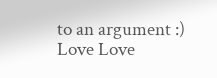to an argument :)
Love Love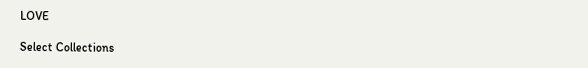LOVE

Select Collections